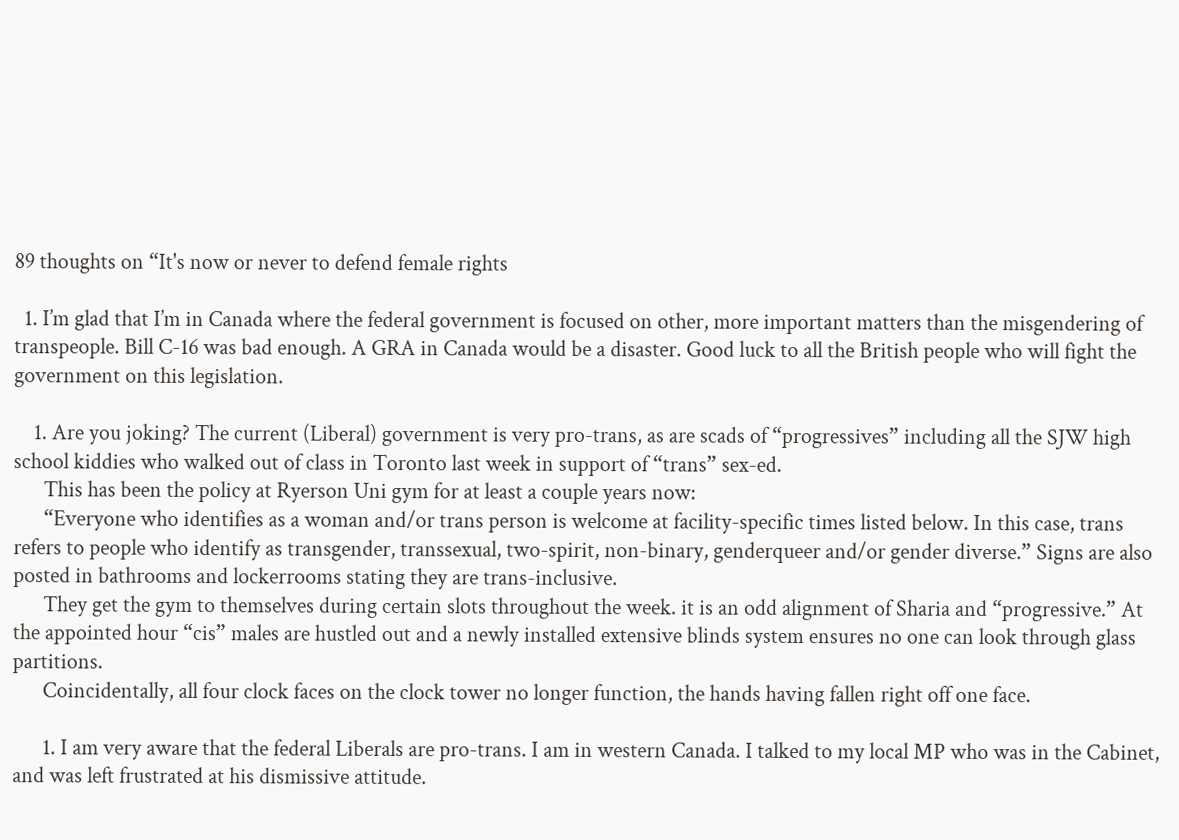89 thoughts on “It's now or never to defend female rights

  1. I’m glad that I’m in Canada where the federal government is focused on other, more important matters than the misgendering of transpeople. Bill C-16 was bad enough. A GRA in Canada would be a disaster. Good luck to all the British people who will fight the government on this legislation.

    1. Are you joking? The current (Liberal) government is very pro-trans, as are scads of “progressives” including all the SJW high school kiddies who walked out of class in Toronto last week in support of “trans” sex-ed.
      This has been the policy at Ryerson Uni gym for at least a couple years now:
      “Everyone who identifies as a woman and/or trans person is welcome at facility-specific times listed below. In this case, trans refers to people who identify as transgender, transsexual, two-spirit, non-binary, genderqueer and/or gender diverse.” Signs are also posted in bathrooms and lockerrooms stating they are trans-inclusive.
      They get the gym to themselves during certain slots throughout the week. it is an odd alignment of Sharia and “progressive.” At the appointed hour “cis” males are hustled out and a newly installed extensive blinds system ensures no one can look through glass partitions.
      Coincidentally, all four clock faces on the clock tower no longer function, the hands having fallen right off one face.

      1. I am very aware that the federal Liberals are pro-trans. I am in western Canada. I talked to my local MP who was in the Cabinet, and was left frustrated at his dismissive attitude.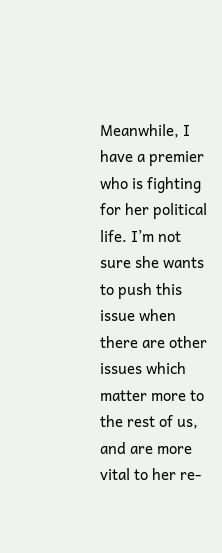Meanwhile, I have a premier who is fighting for her political life. I’m not sure she wants to push this issue when there are other issues which matter more to the rest of us, and are more vital to her re-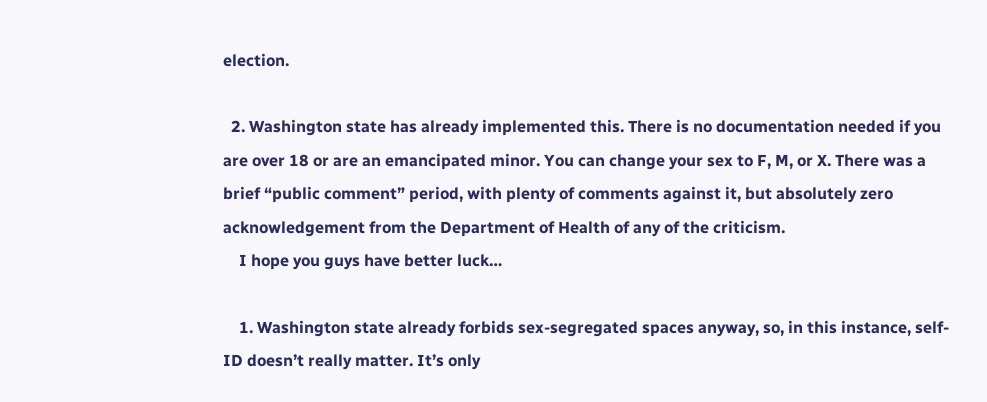election.

  2. Washington state has already implemented this. There is no documentation needed if you are over 18 or are an emancipated minor. You can change your sex to F, M, or X. There was a brief “public comment” period, with plenty of comments against it, but absolutely zero acknowledgement from the Department of Health of any of the criticism.
    I hope you guys have better luck…

    1. Washington state already forbids sex-segregated spaces anyway, so, in this instance, self-ID doesn’t really matter. It’s only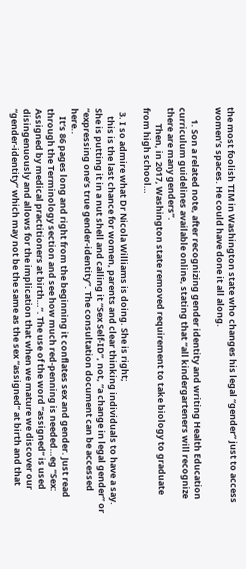the most foolish TIM in Washington state who changes his legal “gender” just to access women’s spaces. He could have done it all along.

      1. Son a related note, after recognizing gender identity and writing Health Education curriculum guidelines available online, stating that “all kindergarteners will recognize there are many genders”.
        Then, in 2017, Washington state removed requirement to take biology to graduate from high school…

  3. I so admire what Dr Nicola Williams is doing. She is right;
    this is the last chance for women, parents and clear thinking individuals to have a say. She is putting it in a nut shell and calling it “Sex Self-ID”, not, “a change in legal gender” or “expressing one’s true gender-identity”. The consultation document can be accessed here..
    It’s 86 pages long and right from the beginning it conflates sex and gender. Just read through the Terminology section and see how much red-penning is needed…eg “Sex: Assigned by medical practitioners at birth…”. The use of the word “assigned” is used disingenuously and allows for the implication that when we mature we discover our “gender-identity” which may not be the same as the sex “assigned” at birth and that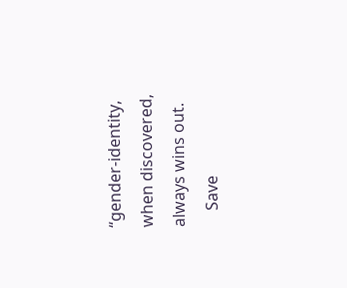“gender-identity, when discovered, always wins out.
    Save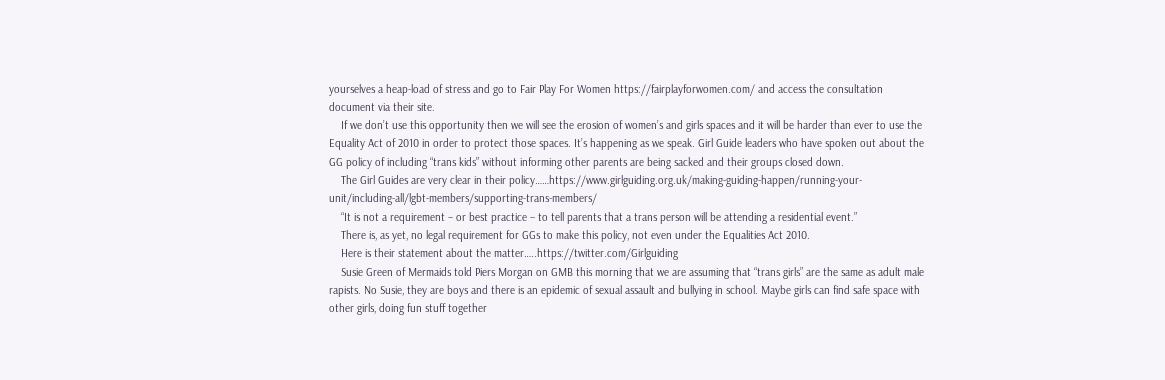yourselves a heap-load of stress and go to Fair Play For Women https://fairplayforwomen.com/ and access the consultation document via their site.
    If we don’t use this opportunity then we will see the erosion of women’s and girls spaces and it will be harder than ever to use the Equality Act of 2010 in order to protect those spaces. It’s happening as we speak. Girl Guide leaders who have spoken out about the GG policy of including “trans kids” without informing other parents are being sacked and their groups closed down.
    The Girl Guides are very clear in their policy……https://www.girlguiding.org.uk/making-guiding-happen/running-your-unit/including-all/lgbt-members/supporting-trans-members/
    “It is not a requirement – or best practice – to tell parents that a trans person will be attending a residential event.”
    There is, as yet, no legal requirement for GGs to make this policy, not even under the Equalities Act 2010.
    Here is their statement about the matter…..https://twitter.com/Girlguiding
    Susie Green of Mermaids told Piers Morgan on GMB this morning that we are assuming that “trans girls” are the same as adult male rapists. No Susie, they are boys and there is an epidemic of sexual assault and bullying in school. Maybe girls can find safe space with other girls, doing fun stuff together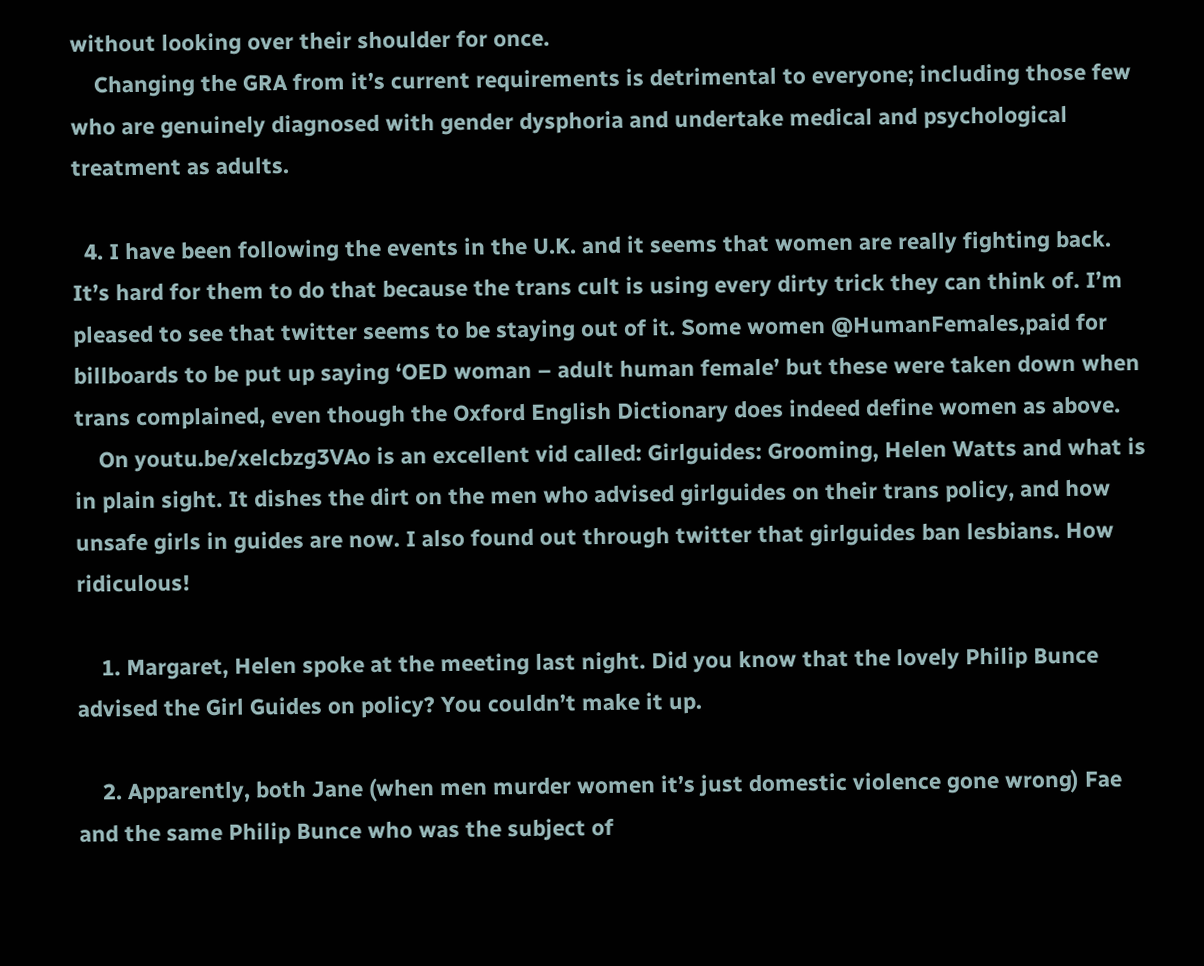without looking over their shoulder for once.
    Changing the GRA from it’s current requirements is detrimental to everyone; including those few who are genuinely diagnosed with gender dysphoria and undertake medical and psychological treatment as adults.

  4. I have been following the events in the U.K. and it seems that women are really fighting back. It’s hard for them to do that because the trans cult is using every dirty trick they can think of. I’m pleased to see that twitter seems to be staying out of it. Some women @HumanFemales,paid for billboards to be put up saying ‘OED woman – adult human female’ but these were taken down when trans complained, even though the Oxford English Dictionary does indeed define women as above.
    On youtu.be/xelcbzg3VAo is an excellent vid called: Girlguides: Grooming, Helen Watts and what is in plain sight. It dishes the dirt on the men who advised girlguides on their trans policy, and how unsafe girls in guides are now. I also found out through twitter that girlguides ban lesbians. How ridiculous!

    1. Margaret, Helen spoke at the meeting last night. Did you know that the lovely Philip Bunce advised the Girl Guides on policy? You couldn’t make it up.

    2. Apparently, both Jane (when men murder women it’s just domestic violence gone wrong) Fae and the same Philip Bunce who was the subject of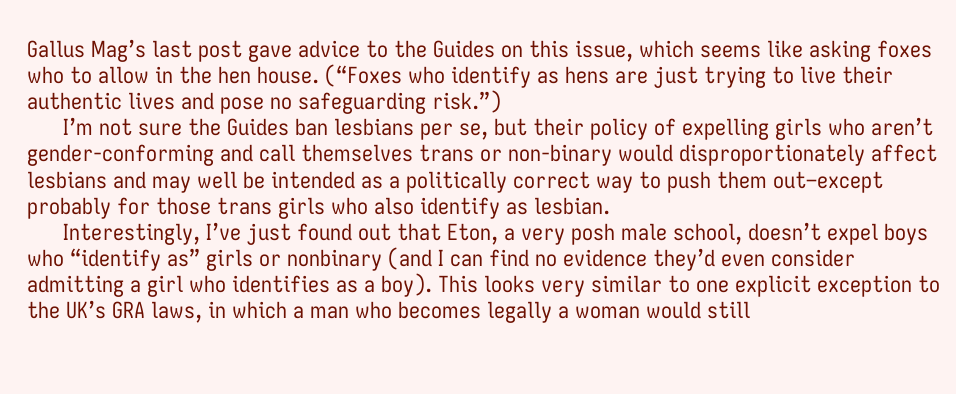Gallus Mag’s last post gave advice to the Guides on this issue, which seems like asking foxes who to allow in the hen house. (“Foxes who identify as hens are just trying to live their authentic lives and pose no safeguarding risk.”)
      I’m not sure the Guides ban lesbians per se, but their policy of expelling girls who aren’t gender-conforming and call themselves trans or non-binary would disproportionately affect lesbians and may well be intended as a politically correct way to push them out–except probably for those trans girls who also identify as lesbian.
      Interestingly, I’ve just found out that Eton, a very posh male school, doesn’t expel boys who “identify as” girls or nonbinary (and I can find no evidence they’d even consider admitting a girl who identifies as a boy). This looks very similar to one explicit exception to the UK’s GRA laws, in which a man who becomes legally a woman would still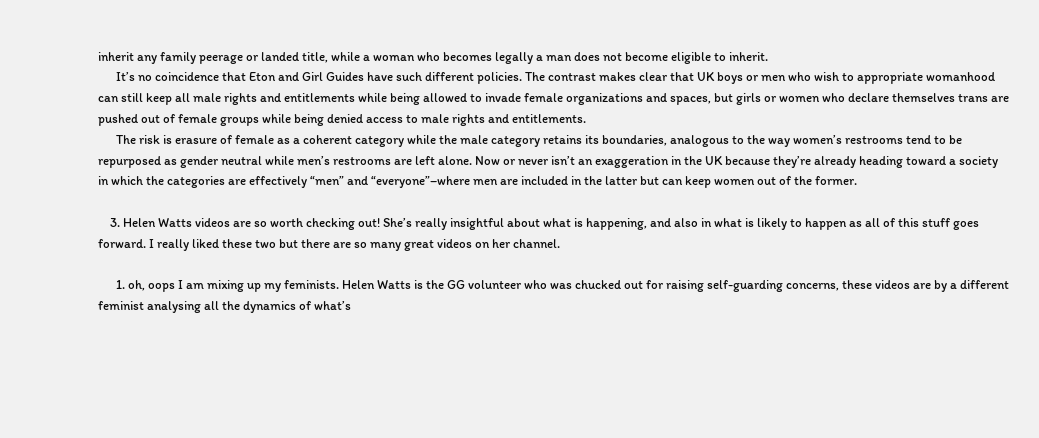inherit any family peerage or landed title, while a woman who becomes legally a man does not become eligible to inherit.
      It’s no coincidence that Eton and Girl Guides have such different policies. The contrast makes clear that UK boys or men who wish to appropriate womanhood can still keep all male rights and entitlements while being allowed to invade female organizations and spaces, but girls or women who declare themselves trans are pushed out of female groups while being denied access to male rights and entitlements.
      The risk is erasure of female as a coherent category while the male category retains its boundaries, analogous to the way women’s restrooms tend to be repurposed as gender neutral while men’s restrooms are left alone. Now or never isn’t an exaggeration in the UK because they’re already heading toward a society in which the categories are effectively “men” and “everyone”–where men are included in the latter but can keep women out of the former.

    3. Helen Watts videos are so worth checking out! She’s really insightful about what is happening, and also in what is likely to happen as all of this stuff goes forward. I really liked these two but there are so many great videos on her channel.

      1. oh, oops I am mixing up my feminists. Helen Watts is the GG volunteer who was chucked out for raising self-guarding concerns, these videos are by a different feminist analysing all the dynamics of what’s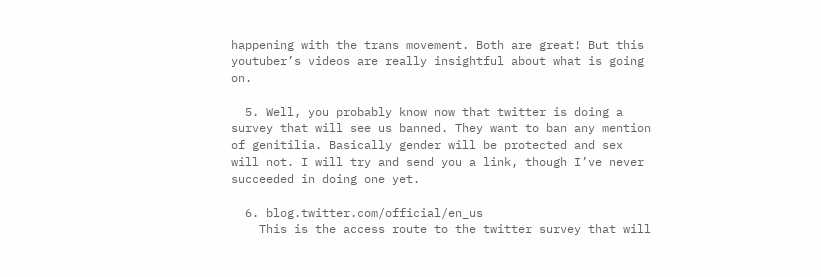happening with the trans movement. Both are great! But this youtuber’s videos are really insightful about what is going on.

  5. Well, you probably know now that twitter is doing a survey that will see us banned. They want to ban any mention of genitilia. Basically gender will be protected and sex will not. I will try and send you a link, though I’ve never succeeded in doing one yet.

  6. blog.twitter.com/official/en_us
    This is the access route to the twitter survey that will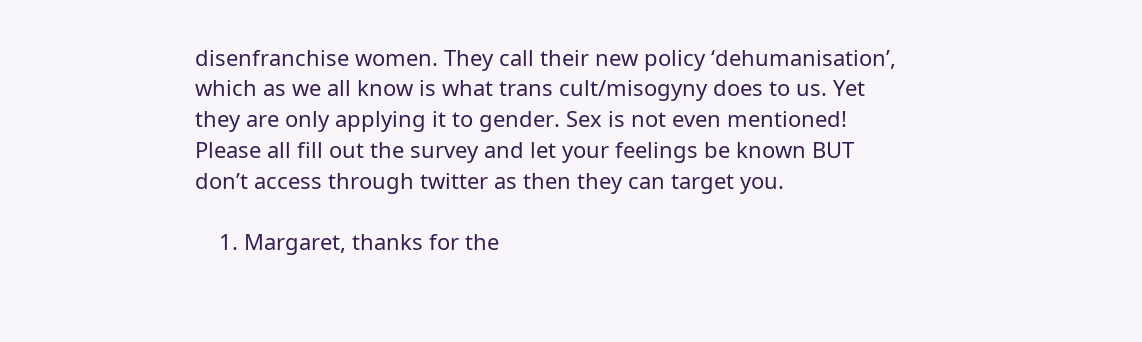disenfranchise women. They call their new policy ‘dehumanisation’, which as we all know is what trans cult/misogyny does to us. Yet they are only applying it to gender. Sex is not even mentioned! Please all fill out the survey and let your feelings be known BUT don’t access through twitter as then they can target you.

    1. Margaret, thanks for the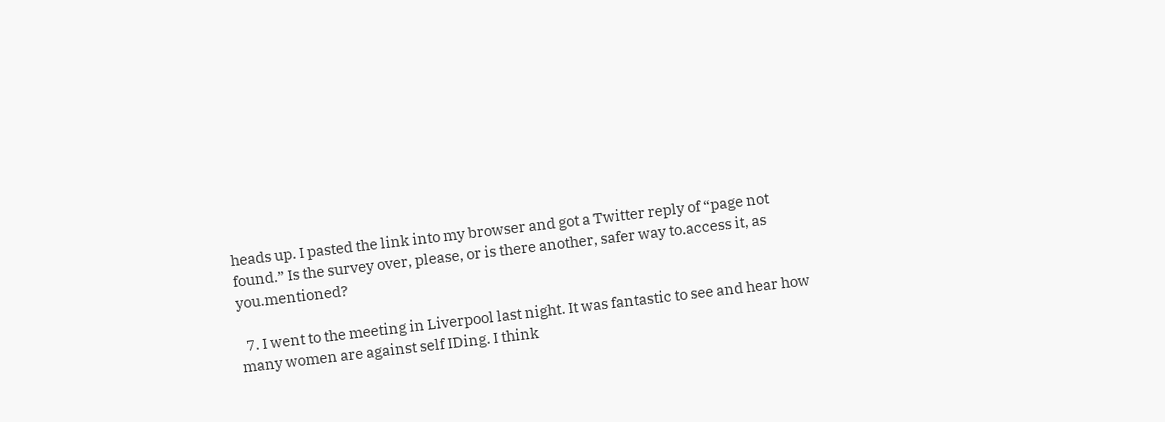heads up. I pasted the link into my browser and got a Twitter reply of “page not found.” Is the survey over, please, or is there another, safer way to.access it, as you.mentioned?

  7. I went to the meeting in Liverpool last night. It was fantastic to see and hear how many women are against self IDing. I think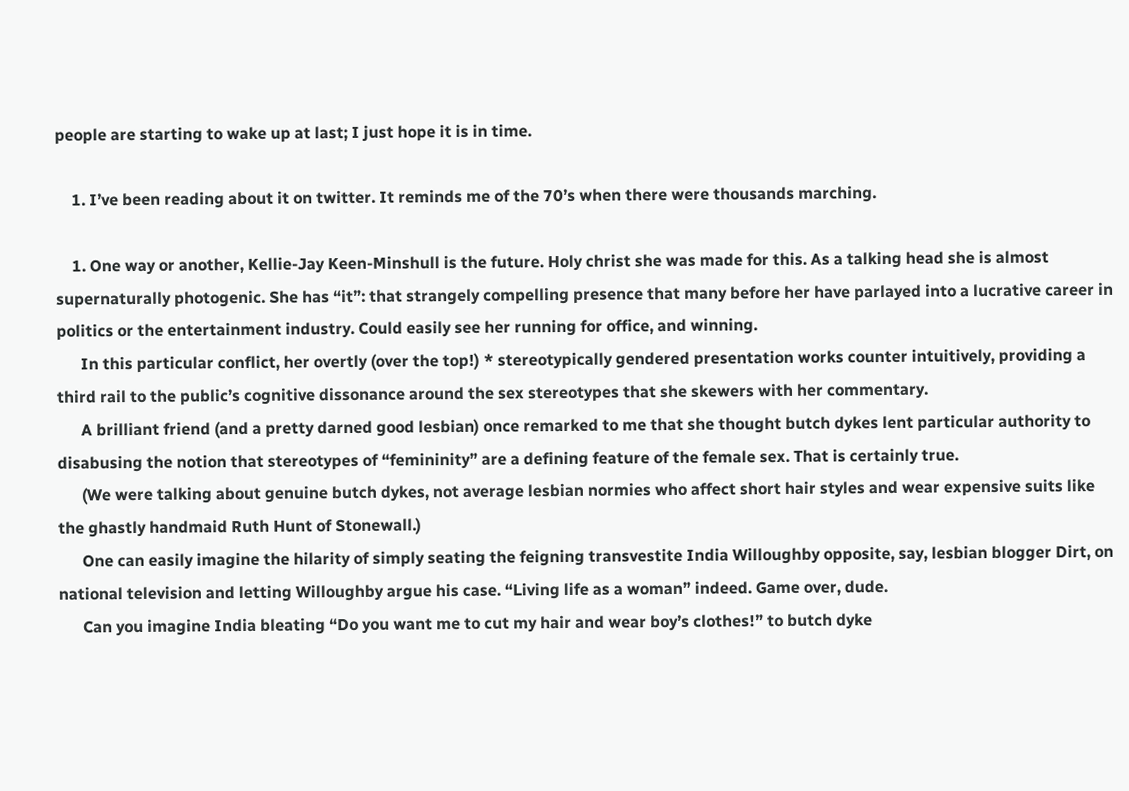people are starting to wake up at last; I just hope it is in time.

    1. I’ve been reading about it on twitter. It reminds me of the 70’s when there were thousands marching.

    1. One way or another, Kellie-Jay Keen-Minshull is the future. Holy christ she was made for this. As a talking head she is almost supernaturally photogenic. She has “it”: that strangely compelling presence that many before her have parlayed into a lucrative career in politics or the entertainment industry. Could easily see her running for office, and winning.
      In this particular conflict, her overtly (over the top!) * stereotypically gendered presentation works counter intuitively, providing a third rail to the public’s cognitive dissonance around the sex stereotypes that she skewers with her commentary.
      A brilliant friend (and a pretty darned good lesbian) once remarked to me that she thought butch dykes lent particular authority to disabusing the notion that stereotypes of “femininity” are a defining feature of the female sex. That is certainly true.
      (We were talking about genuine butch dykes, not average lesbian normies who affect short hair styles and wear expensive suits like the ghastly handmaid Ruth Hunt of Stonewall.)
      One can easily imagine the hilarity of simply seating the feigning transvestite India Willoughby opposite, say, lesbian blogger Dirt, on national television and letting Willoughby argue his case. “Living life as a woman” indeed. Game over, dude.
      Can you imagine India bleating “Do you want me to cut my hair and wear boy’s clothes!” to butch dyke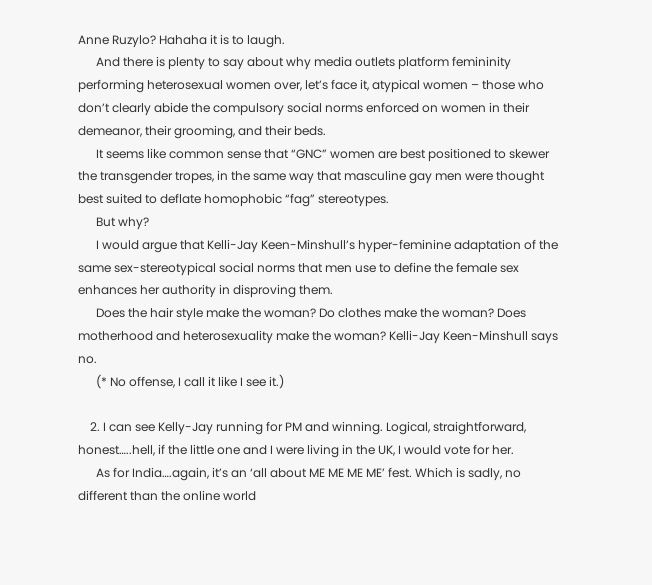Anne Ruzylo? Hahaha it is to laugh.
      And there is plenty to say about why media outlets platform femininity performing heterosexual women over, let’s face it, atypical women – those who don’t clearly abide the compulsory social norms enforced on women in their demeanor, their grooming, and their beds.
      It seems like common sense that “GNC” women are best positioned to skewer the transgender tropes, in the same way that masculine gay men were thought best suited to deflate homophobic “fag” stereotypes.
      But why?
      I would argue that Kelli-Jay Keen-Minshull’s hyper-feminine adaptation of the same sex-stereotypical social norms that men use to define the female sex enhances her authority in disproving them.
      Does the hair style make the woman? Do clothes make the woman? Does motherhood and heterosexuality make the woman? Kelli-Jay Keen-Minshull says no.
      (* No offense, I call it like I see it.)

    2. I can see Kelly-Jay running for PM and winning. Logical, straightforward, honest…..hell, if the little one and I were living in the UK, I would vote for her.
      As for India….again, it’s an ‘all about ME ME ME ME’ fest. Which is sadly, no different than the online world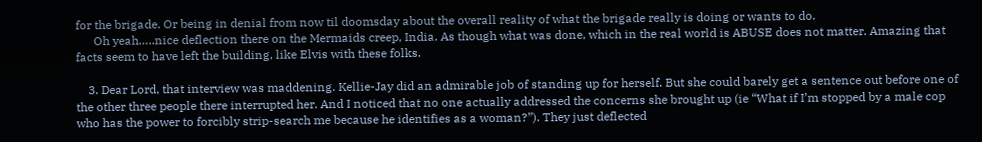for the brigade. Or being in denial from now til doomsday about the overall reality of what the brigade really is doing or wants to do.
      Oh yeah…..nice deflection there on the Mermaids creep, India. As though what was done, which in the real world is ABUSE does not matter. Amazing that facts seem to have left the building, like Elvis with these folks.

    3. Dear Lord, that interview was maddening. Kellie-Jay did an admirable job of standing up for herself. But she could barely get a sentence out before one of the other three people there interrupted her. And I noticed that no one actually addressed the concerns she brought up (ie “What if I’m stopped by a male cop who has the power to forcibly strip-search me because he identifies as a woman?”). They just deflected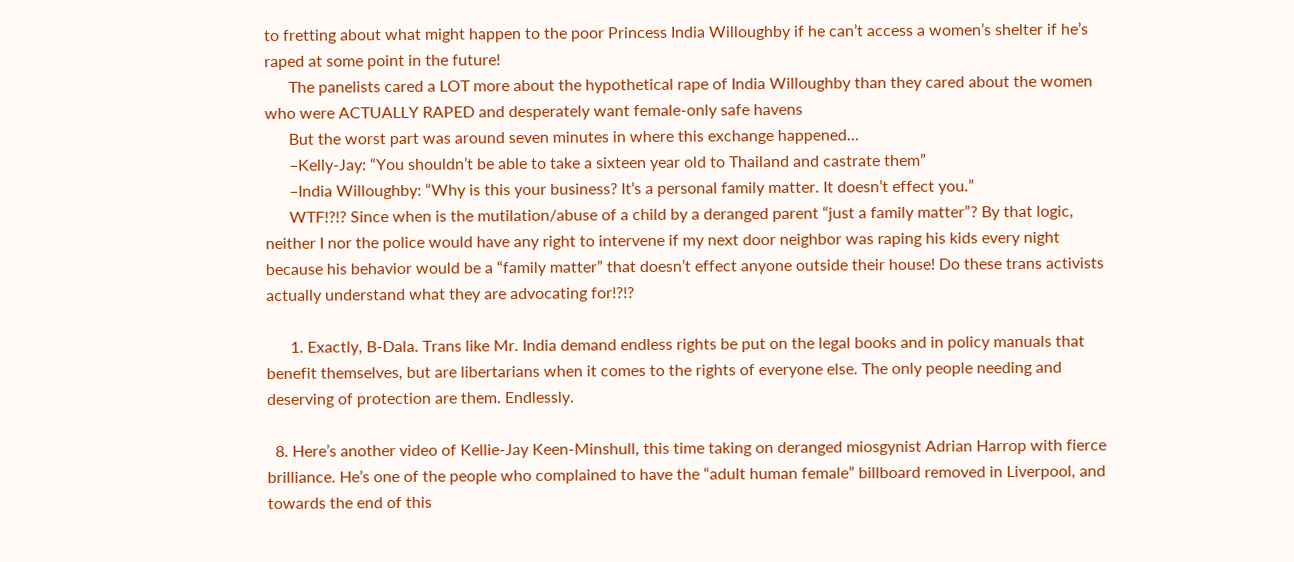to fretting about what might happen to the poor Princess India Willoughby if he can’t access a women’s shelter if he’s raped at some point in the future!
      The panelists cared a LOT more about the hypothetical rape of India Willoughby than they cared about the women who were ACTUALLY RAPED and desperately want female-only safe havens
      But the worst part was around seven minutes in where this exchange happened…
      –Kelly-Jay: “You shouldn’t be able to take a sixteen year old to Thailand and castrate them”
      –India Willoughby: “Why is this your business? It’s a personal family matter. It doesn’t effect you.”
      WTF!?!? Since when is the mutilation/abuse of a child by a deranged parent “just a family matter”? By that logic, neither I nor the police would have any right to intervene if my next door neighbor was raping his kids every night because his behavior would be a “family matter” that doesn’t effect anyone outside their house! Do these trans activists actually understand what they are advocating for!?!?

      1. Exactly, B-Dala. Trans like Mr. India demand endless rights be put on the legal books and in policy manuals that benefit themselves, but are libertarians when it comes to the rights of everyone else. The only people needing and deserving of protection are them. Endlessly.

  8. Here’s another video of Kellie-Jay Keen-Minshull, this time taking on deranged miosgynist Adrian Harrop with fierce brilliance. He’s one of the people who complained to have the “adult human female” billboard removed in Liverpool, and towards the end of this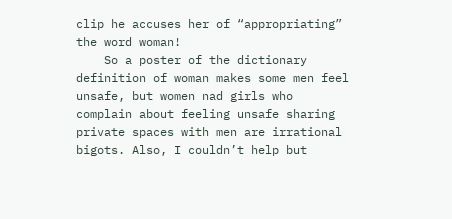clip he accuses her of “appropriating” the word woman!
    So a poster of the dictionary definition of woman makes some men feel unsafe, but women nad girls who complain about feeling unsafe sharing private spaces with men are irrational bigots. Also, I couldn’t help but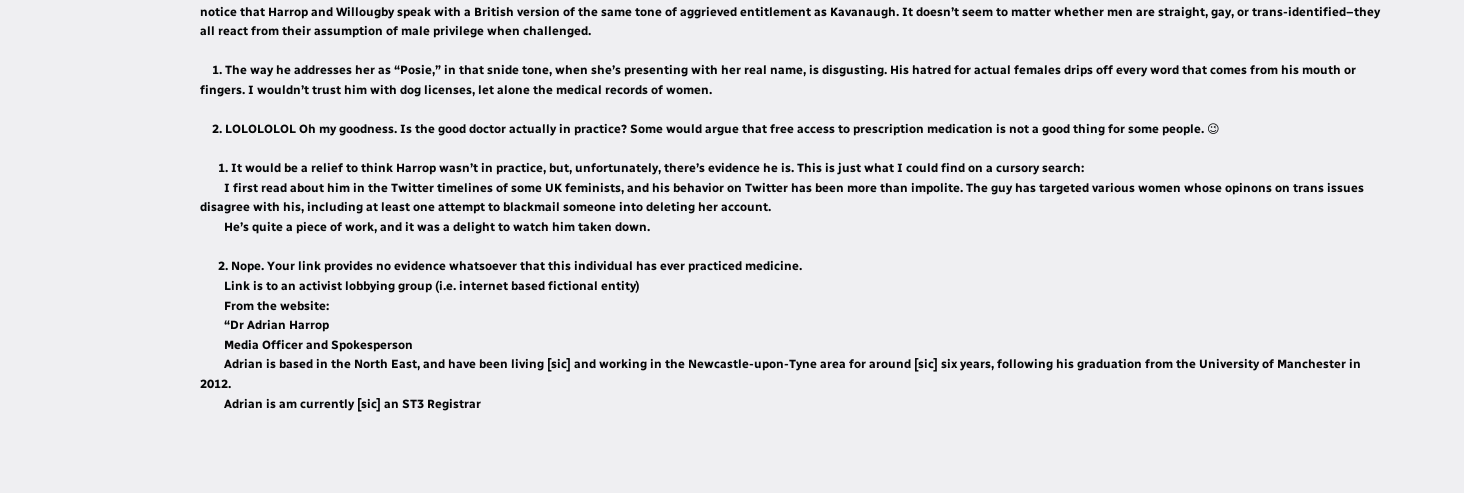notice that Harrop and Willougby speak with a British version of the same tone of aggrieved entitlement as Kavanaugh. It doesn’t seem to matter whether men are straight, gay, or trans-identified–they all react from their assumption of male privilege when challenged.

    1. The way he addresses her as “Posie,” in that snide tone, when she’s presenting with her real name, is disgusting. His hatred for actual females drips off every word that comes from his mouth or fingers. I wouldn’t trust him with dog licenses, let alone the medical records of women.

    2. LOLOLOLOL Oh my goodness. Is the good doctor actually in practice? Some would argue that free access to prescription medication is not a good thing for some people. 😉

      1. It would be a relief to think Harrop wasn’t in practice, but, unfortunately, there’s evidence he is. This is just what I could find on a cursory search:
        I first read about him in the Twitter timelines of some UK feminists, and his behavior on Twitter has been more than impolite. The guy has targeted various women whose opinons on trans issues disagree with his, including at least one attempt to blackmail someone into deleting her account.
        He’s quite a piece of work, and it was a delight to watch him taken down.

      2. Nope. Your link provides no evidence whatsoever that this individual has ever practiced medicine.
        Link is to an activist lobbying group (i.e. internet based fictional entity)
        From the website:
        “Dr Adrian Harrop
        Media Officer and Spokesperson
        Adrian is based in the North East, and have been living [sic] and working in the Newcastle-upon-Tyne area for around [sic] six years, following his graduation from the University of Manchester in 2012.
        Adrian is am currently [sic] an ST3 Registrar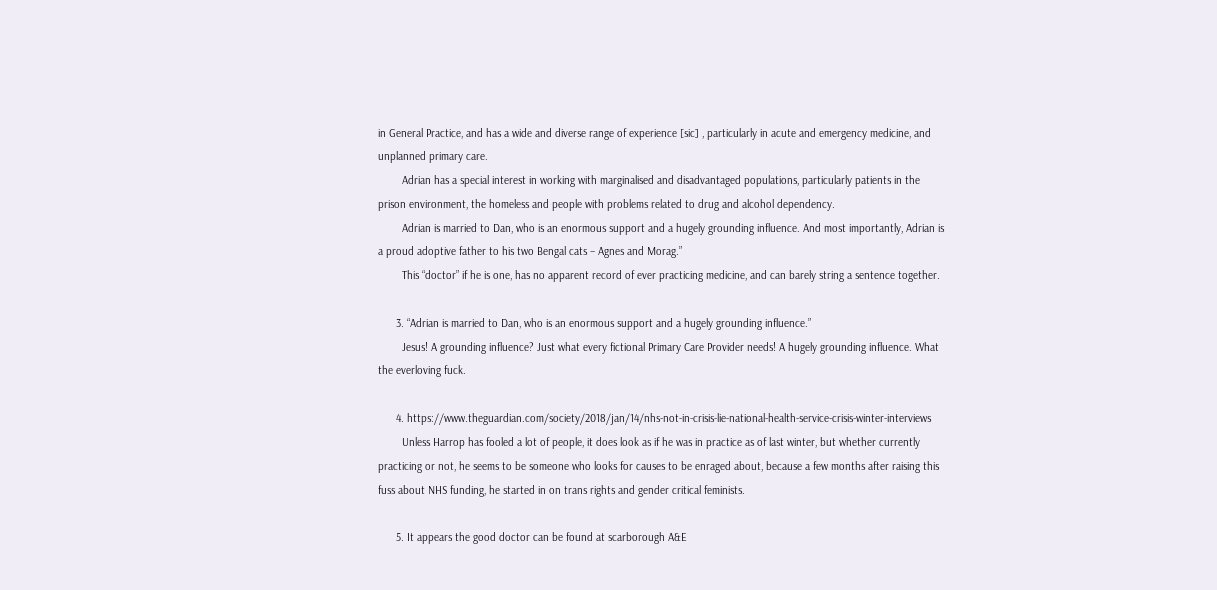in General Practice, and has a wide and diverse range of experience [sic] , particularly in acute and emergency medicine, and unplanned primary care.
        Adrian has a special interest in working with marginalised and disadvantaged populations, particularly patients in the prison environment, the homeless and people with problems related to drug and alcohol dependency.
        Adrian is married to Dan, who is an enormous support and a hugely grounding influence. And most importantly, Adrian is a proud adoptive father to his two Bengal cats – Agnes and Morag.”
        This “doctor” if he is one, has no apparent record of ever practicing medicine, and can barely string a sentence together.

      3. “Adrian is married to Dan, who is an enormous support and a hugely grounding influence.”
        Jesus! A grounding influence? Just what every fictional Primary Care Provider needs! A hugely grounding influence. What the everloving fuck.

      4. https://www.theguardian.com/society/2018/jan/14/nhs-not-in-crisis-lie-national-health-service-crisis-winter-interviews
        Unless Harrop has fooled a lot of people, it does look as if he was in practice as of last winter, but whether currently practicing or not, he seems to be someone who looks for causes to be enraged about, because a few months after raising this fuss about NHS funding, he started in on trans rights and gender critical feminists.

      5. It appears the good doctor can be found at scarborough A&E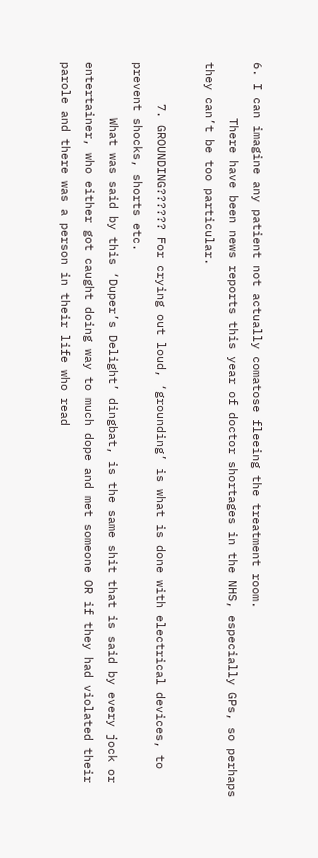6. I can imagine any patient not actually comatose fleeing the treatment room.
        There have been news reports this year of doctor shortages in the NHS, especially GPs, so perhaps they can’t be too particular.

      7. GROUNDING?????? For crying out loud, ‘grounding’ is what is done with electrical devices, to prevent shocks, shorts etc.
        What was said by this ‘Duper’s Delight’ dingbat, is the same shit that is said by every jock or entertainer, who either got caught doing way to much dope and met someone OR if they had violated their parole and there was a person in their life who read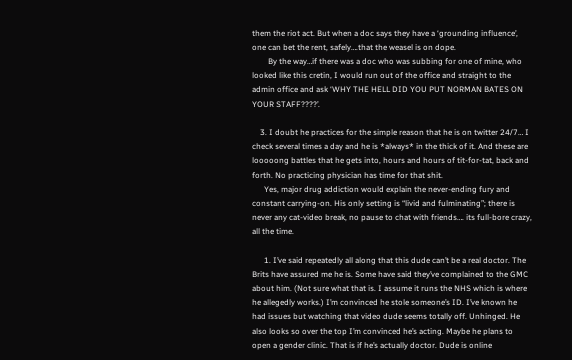them the riot act. But when a doc says they have a ‘grounding influence’, one can bet the rent, safely….that the weasel is on dope.
        By the way…if there was a doc who was subbing for one of mine, who looked like this cretin, I would run out of the office and straight to the admin office and ask ‘WHY THE HELL DID YOU PUT NORMAN BATES ON YOUR STAFF????’.

    3. I doubt he practices for the simple reason that he is on twitter 24/7… I check several times a day and he is *always* in the thick of it. And these are looooong battles that he gets into, hours and hours of tit-for-tat, back and forth. No practicing physician has time for that shit.
      Yes, major drug addiction would explain the never-ending fury and constant carrying-on. His only setting is “livid and fulminating”; there is never any cat-video break, no pause to chat with friends…. its full-bore crazy, all the time.

      1. I’ve said repeatedly all along that this dude can’t be a real doctor. The Brits have assured me he is. Some have said they’ve complained to the GMC about him. (Not sure what that is. I assume it runs the NHS which is where he allegedly works.) I’m convinced he stole someone’s ID. I’ve known he had issues but watching that video dude seems totally off. Unhinged. He also looks so over the top I’m convinced he’s acting. Maybe he plans to open a gender clinic. That is if he’s actually doctor. Dude is online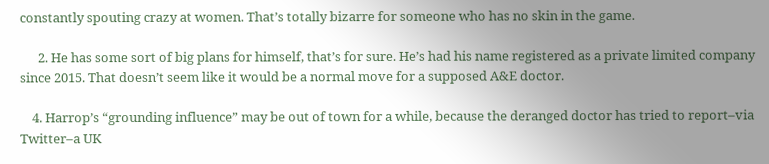constantly spouting crazy at women. That’s totally bizarre for someone who has no skin in the game.

      2. He has some sort of big plans for himself, that’s for sure. He’s had his name registered as a private limited company since 2015. That doesn’t seem like it would be a normal move for a supposed A&E doctor.

    4. Harrop’s “grounding influence” may be out of town for a while, because the deranged doctor has tried to report–via Twitter–a UK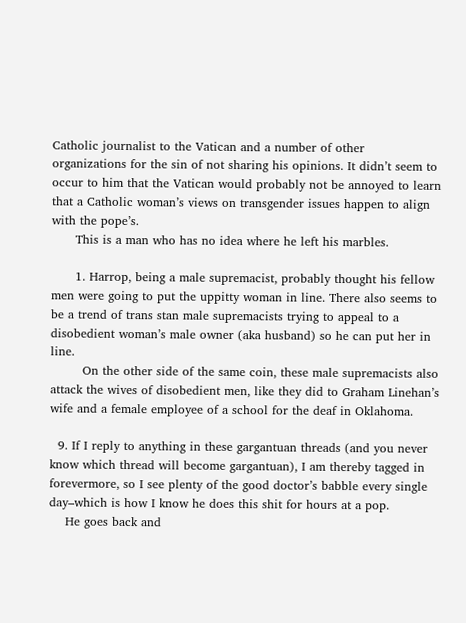Catholic journalist to the Vatican and a number of other organizations for the sin of not sharing his opinions. It didn’t seem to occur to him that the Vatican would probably not be annoyed to learn that a Catholic woman’s views on transgender issues happen to align with the pope’s.
      This is a man who has no idea where he left his marbles.

      1. Harrop, being a male supremacist, probably thought his fellow men were going to put the uppitty woman in line. There also seems to be a trend of trans stan male supremacists trying to appeal to a disobedient woman’s male owner (aka husband) so he can put her in line.
        On the other side of the same coin, these male supremacists also attack the wives of disobedient men, like they did to Graham Linehan’s wife and a female employee of a school for the deaf in Oklahoma.

  9. If I reply to anything in these gargantuan threads (and you never know which thread will become gargantuan), I am thereby tagged in forevermore, so I see plenty of the good doctor’s babble every single day–which is how I know he does this shit for hours at a pop.
    He goes back and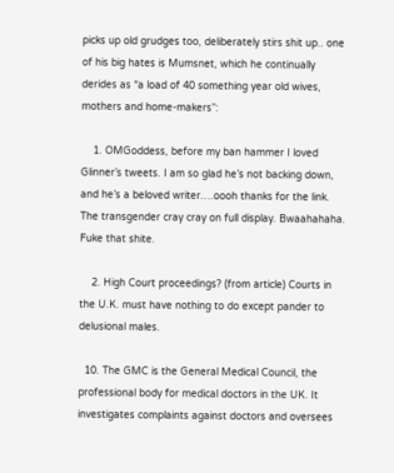picks up old grudges too, deliberately stirs shit up.. one of his big hates is Mumsnet, which he continually derides as “a load of 40 something year old wives, mothers and home-makers”:

    1. OMGoddess, before my ban hammer I loved Glinner’s tweets. I am so glad he’s not backing down, and he’s a beloved writer….oooh thanks for the link. The transgender cray cray on full display. Bwaahahaha. Fuke that shite.

    2. High Court proceedings? (from article) Courts in the U.K. must have nothing to do except pander to delusional males.

  10. The GMC is the General Medical Council, the professional body for medical doctors in the UK. It investigates complaints against doctors and oversees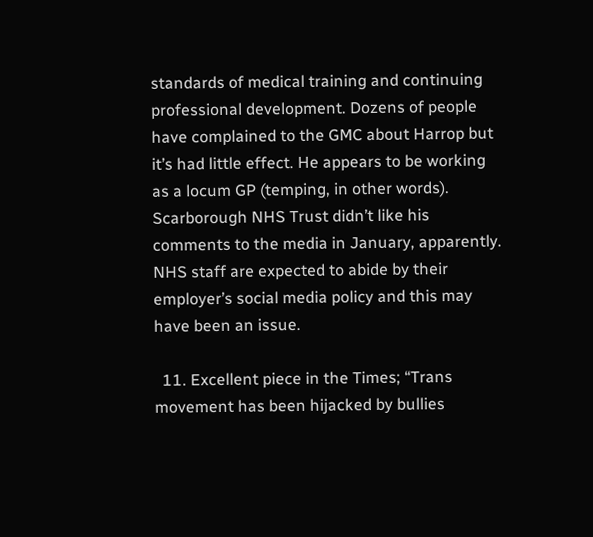standards of medical training and continuing professional development. Dozens of people have complained to the GMC about Harrop but it’s had little effect. He appears to be working as a locum GP (temping, in other words). Scarborough NHS Trust didn’t like his comments to the media in January, apparently. NHS staff are expected to abide by their employer’s social media policy and this may have been an issue.

  11. Excellent piece in the Times; “Trans movement has been hijacked by bullies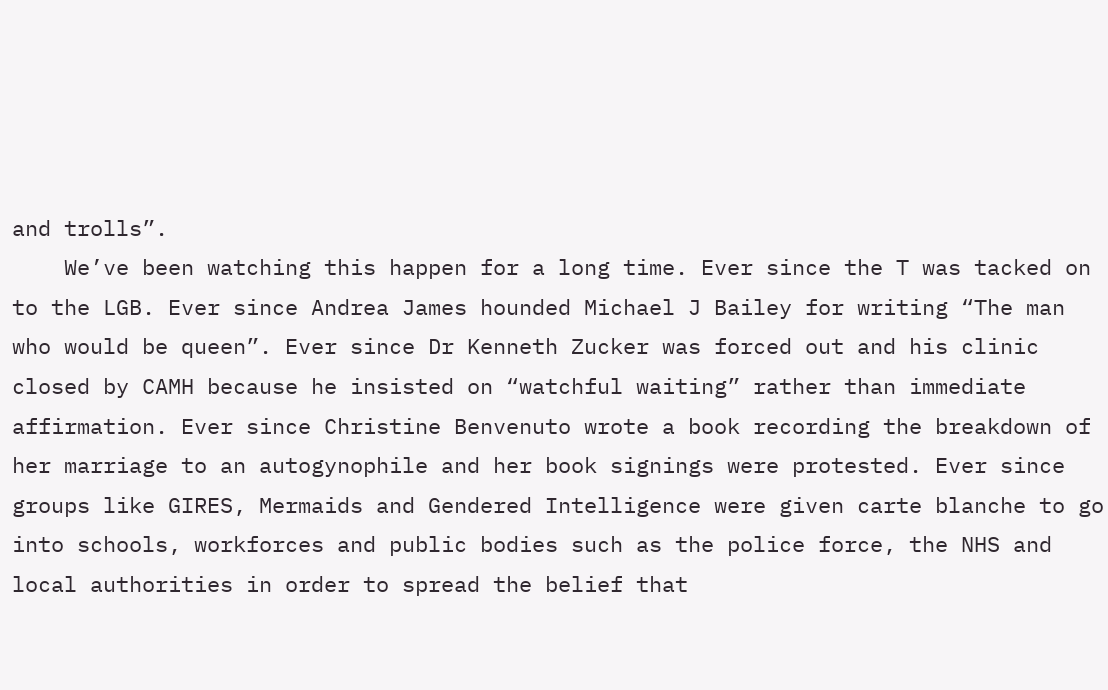and trolls”.
    We’ve been watching this happen for a long time. Ever since the T was tacked on to the LGB. Ever since Andrea James hounded Michael J Bailey for writing “The man who would be queen”. Ever since Dr Kenneth Zucker was forced out and his clinic closed by CAMH because he insisted on “watchful waiting” rather than immediate affirmation. Ever since Christine Benvenuto wrote a book recording the breakdown of her marriage to an autogynophile and her book signings were protested. Ever since groups like GIRES, Mermaids and Gendered Intelligence were given carte blanche to go into schools, workforces and public bodies such as the police force, the NHS and local authorities in order to spread the belief that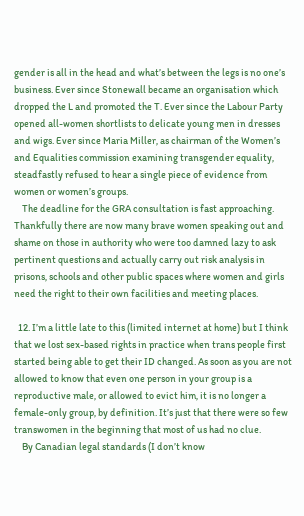gender is all in the head and what’s between the legs is no one’s business. Ever since Stonewall became an organisation which dropped the L and promoted the T. Ever since the Labour Party opened all-women shortlists to delicate young men in dresses and wigs. Ever since Maria Miller, as chairman of the Women’s and Equalities commission examining transgender equality, steadfastly refused to hear a single piece of evidence from women or women’s groups.
    The deadline for the GRA consultation is fast approaching. Thankfully there are now many brave women speaking out and shame on those in authority who were too damned lazy to ask pertinent questions and actually carry out risk analysis in prisons, schools and other public spaces where women and girls need the right to their own facilities and meeting places.

  12. I’m a little late to this (limited internet at home) but I think that we lost sex-based rights in practice when trans people first started being able to get their ID changed. As soon as you are not allowed to know that even one person in your group is a reproductive male, or allowed to evict him, it is no longer a female-only group, by definition. It’s just that there were so few transwomen in the beginning that most of us had no clue.
    By Canadian legal standards (I don’t know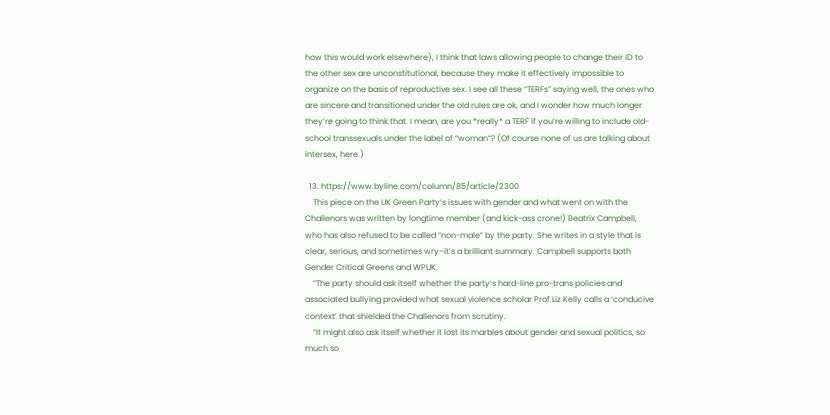how this would work elsewhere), I think that laws allowing people to change their ID to the other sex are unconstitutional, because they make it effectively impossible to organize on the basis of reproductive sex. I see all these “TERFs” saying well, the ones who are sincere and transitioned under the old rules are ok, and I wonder how much longer they’re going to think that. I mean, are you *really* a TERF if you’re willing to include old-school transsexuals under the label of “woman”? (Of course none of us are talking about intersex, here.)

  13. https://www.byline.com/column/85/article/2300
    This piece on the UK Green Party’s issues with gender and what went on with the Challenors was written by longtime member (and kick-ass crone!) Beatrix Campbell, who has also refused to be called “non-male” by the party. She writes in a style that is clear, serious, and sometimes wry–it’s a brilliant summary. Campbell supports both Gender Critical Greens and WPUK.
    “The party should ask itself whether the party’s hard-line pro-trans policies and associated bullying provided what sexual violence scholar Prof Liz Kelly calls a ‘conducive context’ that shielded the Challenors from scrutiny.
    “It might also ask itself whether it lost its marbles about gender and sexual politics, so much so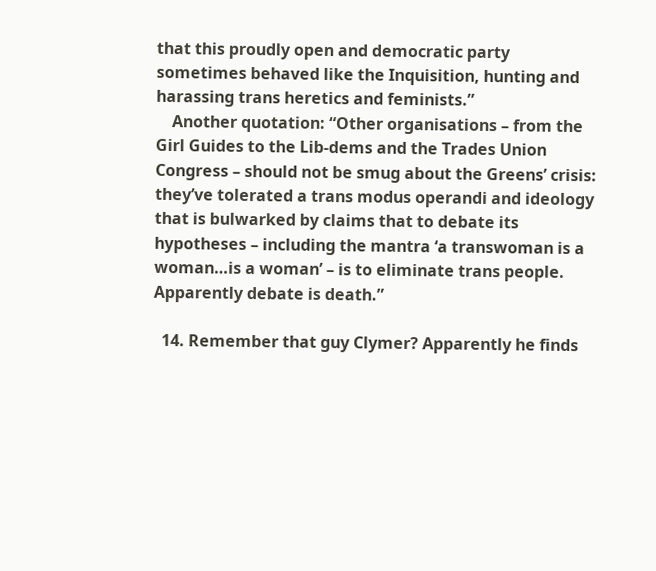that this proudly open and democratic party sometimes behaved like the Inquisition, hunting and harassing trans heretics and feminists.”
    Another quotation: “Other organisations – from the Girl Guides to the Lib-dems and the Trades Union Congress – should not be smug about the Greens’ crisis: they’ve tolerated a trans modus operandi and ideology that is bulwarked by claims that to debate its hypotheses – including the mantra ‘a transwoman is a woman…is a woman’ – is to eliminate trans people. Apparently debate is death.”

  14. Remember that guy Clymer? Apparently he finds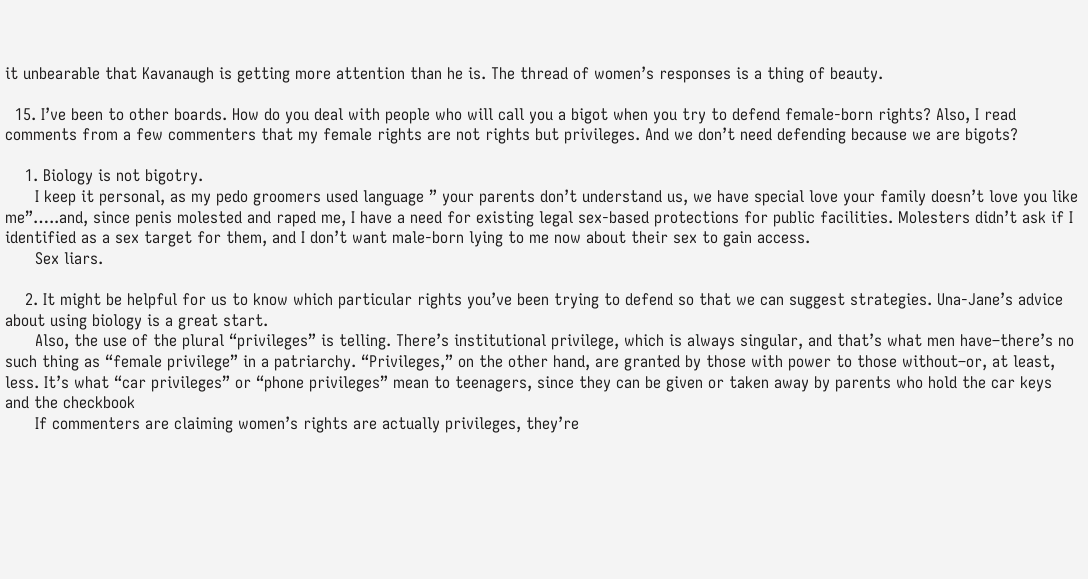it unbearable that Kavanaugh is getting more attention than he is. The thread of women’s responses is a thing of beauty.

  15. I’ve been to other boards. How do you deal with people who will call you a bigot when you try to defend female-born rights? Also, I read comments from a few commenters that my female rights are not rights but privileges. And we don’t need defending because we are bigots?

    1. Biology is not bigotry.
      I keep it personal, as my pedo groomers used language ” your parents don’t understand us, we have special love your family doesn’t love you like me”…..and, since penis molested and raped me, I have a need for existing legal sex-based protections for public facilities. Molesters didn’t ask if I identified as a sex target for them, and I don’t want male-born lying to me now about their sex to gain access.
      Sex liars.

    2. It might be helpful for us to know which particular rights you’ve been trying to defend so that we can suggest strategies. Una-Jane’s advice about using biology is a great start.
      Also, the use of the plural “privileges” is telling. There’s institutional privilege, which is always singular, and that’s what men have–there’s no such thing as “female privilege” in a patriarchy. “Privileges,” on the other hand, are granted by those with power to those without–or, at least, less. It’s what “car privileges” or “phone privileges” mean to teenagers, since they can be given or taken away by parents who hold the car keys and the checkbook
      If commenters are claiming women’s rights are actually privileges, they’re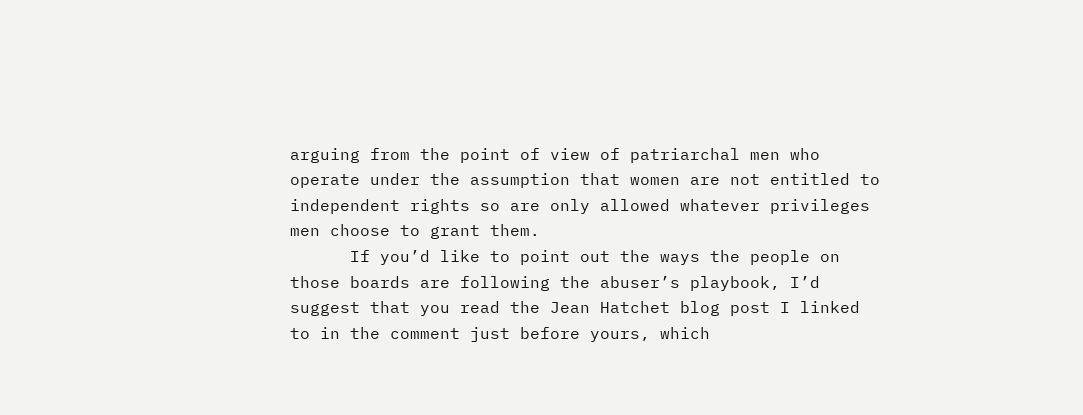arguing from the point of view of patriarchal men who operate under the assumption that women are not entitled to independent rights so are only allowed whatever privileges men choose to grant them.
      If you’d like to point out the ways the people on those boards are following the abuser’s playbook, I’d suggest that you read the Jean Hatchet blog post I linked to in the comment just before yours, which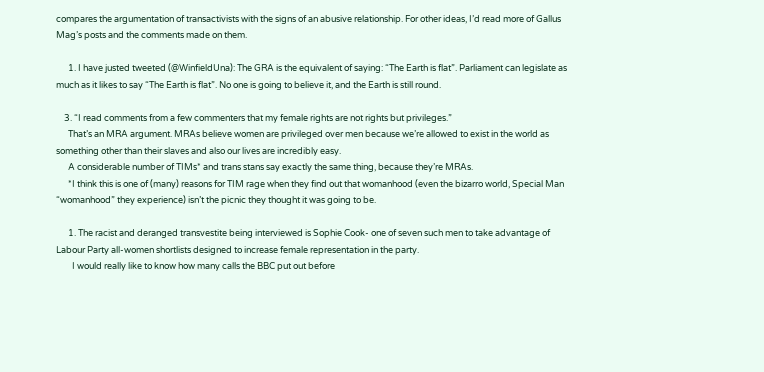compares the argumentation of transactivists with the signs of an abusive relationship. For other ideas, I’d read more of Gallus Mag’s posts and the comments made on them.

      1. I have justed tweeted (@WinfieldUna): The GRA is the equivalent of saying: “The Earth is flat”. Parliament can legislate as much as it likes to say “The Earth is flat”. No one is going to believe it, and the Earth is still round.

    3. “I read comments from a few commenters that my female rights are not rights but privileges.”
      That’s an MRA argument. MRAs believe women are privileged over men because we’re allowed to exist in the world as something other than their slaves and also our lives are incredibly easy.
      A considerable number of TIMs* and trans stans say exactly the same thing, because they’re MRAs.
      *I think this is one of (many) reasons for TIM rage when they find out that womanhood (even the bizarro world, Special Man “womanhood” they experience) isn’t the picnic they thought it was going to be.

      1. The racist and deranged transvestite being interviewed is Sophie Cook- one of seven such men to take advantage of Labour Party all-women shortlists designed to increase female representation in the party.
        I would really like to know how many calls the BBC put out before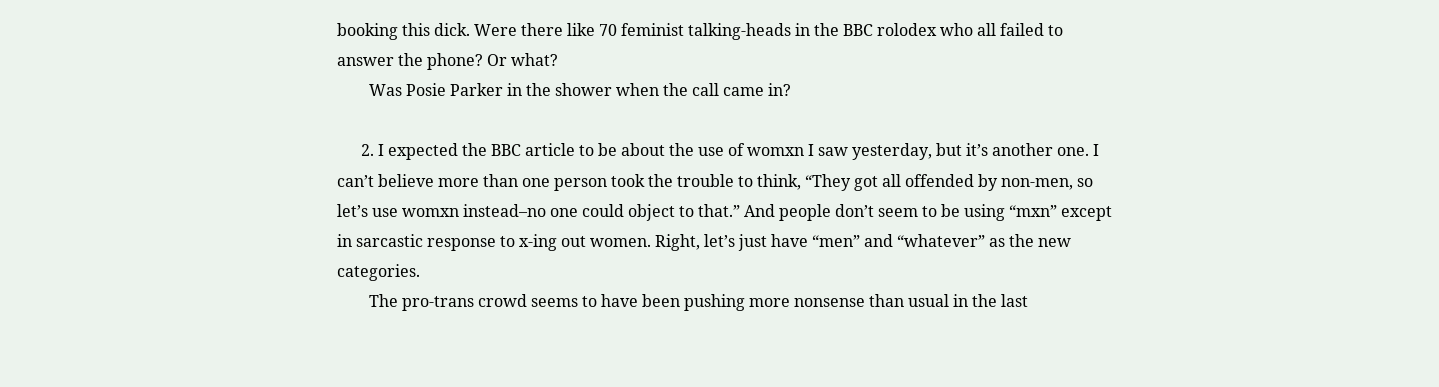booking this dick. Were there like 70 feminist talking-heads in the BBC rolodex who all failed to answer the phone? Or what?
        Was Posie Parker in the shower when the call came in?

      2. I expected the BBC article to be about the use of womxn I saw yesterday, but it’s another one. I can’t believe more than one person took the trouble to think, “They got all offended by non-men, so let’s use womxn instead–no one could object to that.” And people don’t seem to be using “mxn” except in sarcastic response to x-ing out women. Right, let’s just have “men” and “whatever” as the new categories.
        The pro-trans crowd seems to have been pushing more nonsense than usual in the last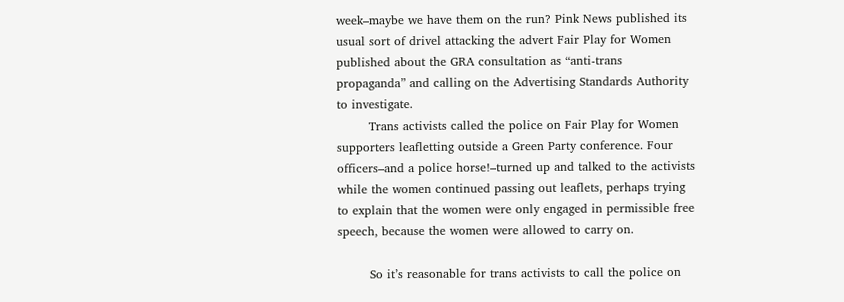week–maybe we have them on the run? Pink News published its usual sort of drivel attacking the advert Fair Play for Women published about the GRA consultation as “anti-trans propaganda” and calling on the Advertising Standards Authority to investigate.
        Trans activists called the police on Fair Play for Women supporters leafletting outside a Green Party conference. Four officers–and a police horse!–turned up and talked to the activists while the women continued passing out leaflets, perhaps trying to explain that the women were only engaged in permissible free speech, because the women were allowed to carry on.

        So it’s reasonable for trans activists to call the police on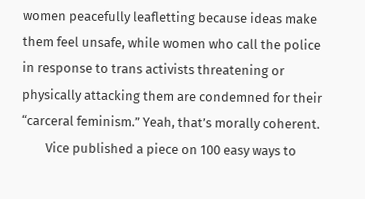women peacefully leafletting because ideas make them feel unsafe, while women who call the police in response to trans activists threatening or physically attacking them are condemned for their “carceral feminism.” Yeah, that’s morally coherent.
        Vice published a piece on 100 easy ways to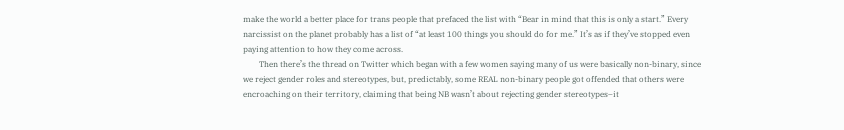make the world a better place for trans people that prefaced the list with “Bear in mind that this is only a start.” Every narcissist on the planet probably has a list of “at least 100 things you should do for me.” It’s as if they’ve stopped even paying attention to how they come across.
        Then there’s the thread on Twitter which began with a few women saying many of us were basically non-binary, since we reject gender roles and stereotypes, but, predictably, some REAL non-binary people got offended that others were encroaching on their territory, claiming that being NB wasn’t about rejecting gender stereotypes–it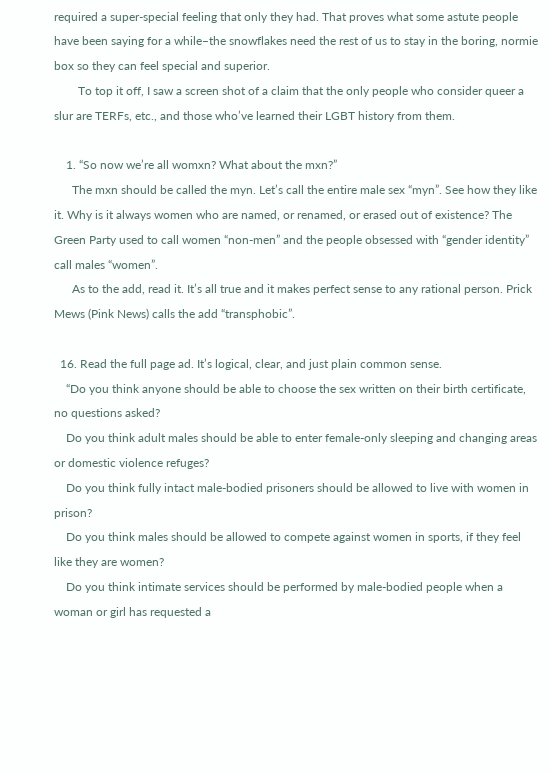required a super-special feeling that only they had. That proves what some astute people have been saying for a while–the snowflakes need the rest of us to stay in the boring, normie box so they can feel special and superior.
        To top it off, I saw a screen shot of a claim that the only people who consider queer a slur are TERFs, etc., and those who’ve learned their LGBT history from them.

    1. “So now we’re all womxn? What about the mxn?”
      The mxn should be called the myn. Let’s call the entire male sex “myn”. See how they like it. Why is it always women who are named, or renamed, or erased out of existence? The Green Party used to call women “non-men” and the people obsessed with “gender identity” call males “women”.
      As to the add, read it. It’s all true and it makes perfect sense to any rational person. Prick Mews (Pink News) calls the add “transphobic”.

  16. Read the full page ad. It’s logical, clear, and just plain common sense.
    “Do you think anyone should be able to choose the sex written on their birth certificate, no questions asked?
    Do you think adult males should be able to enter female-only sleeping and changing areas or domestic violence refuges?
    Do you think fully intact male-bodied prisoners should be allowed to live with women in prison?
    Do you think males should be allowed to compete against women in sports, if they feel like they are women?
    Do you think intimate services should be performed by male-bodied people when a woman or girl has requested a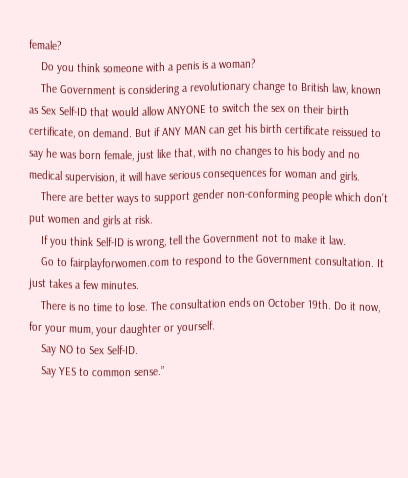female?
    Do you think someone with a penis is a woman?
    The Government is considering a revolutionary change to British law, known as Sex Self-ID that would allow ANYONE to switch the sex on their birth certificate, on demand. But if ANY MAN can get his birth certificate reissued to say he was born female, just like that, with no changes to his body and no medical supervision, it will have serious consequences for woman and girls.
    There are better ways to support gender non-conforming people which don’t put women and girls at risk.
    If you think Self-ID is wrong, tell the Government not to make it law.
    Go to fairplayforwomen.com to respond to the Government consultation. It just takes a few minutes.
    There is no time to lose. The consultation ends on October 19th. Do it now, for your mum, your daughter or yourself.
    Say NO to Sex Self-ID.
    Say YES to common sense.”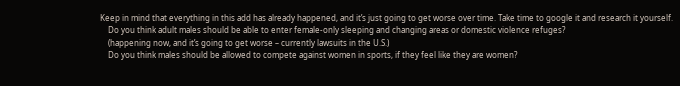Keep in mind that everything in this add has already happened, and it’s just going to get worse over time. Take time to google it and research it yourself.
    Do you think adult males should be able to enter female-only sleeping and changing areas or domestic violence refuges?
    (happening now, and it’s going to get worse – currently lawsuits in the U.S.)
    Do you think males should be allowed to compete against women in sports, if they feel like they are women?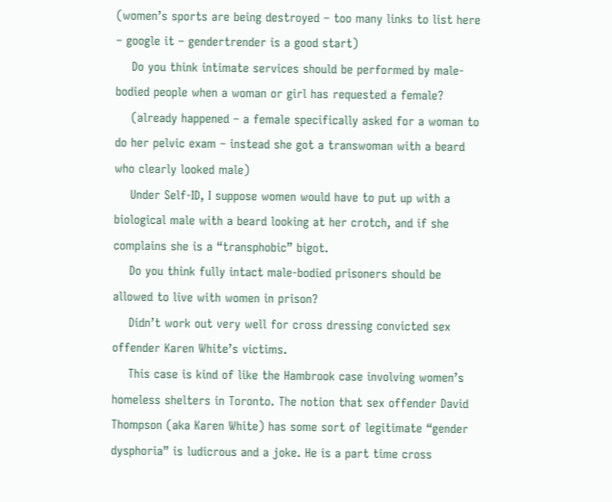(women’s sports are being destroyed – too many links to list here – google it – gendertrender is a good start)
    Do you think intimate services should be performed by male-bodied people when a woman or girl has requested a female?
    (already happened – a female specifically asked for a woman to do her pelvic exam – instead she got a transwoman with a beard who clearly looked male)
    Under Self-ID, I suppose women would have to put up with a biological male with a beard looking at her crotch, and if she complains she is a “transphobic” bigot.
    Do you think fully intact male-bodied prisoners should be allowed to live with women in prison?
    Didn’t work out very well for cross dressing convicted sex offender Karen White’s victims.
    This case is kind of like the Hambrook case involving women’s homeless shelters in Toronto. The notion that sex offender David Thompson (aka Karen White) has some sort of legitimate “gender dysphoria” is ludicrous and a joke. He is a part time cross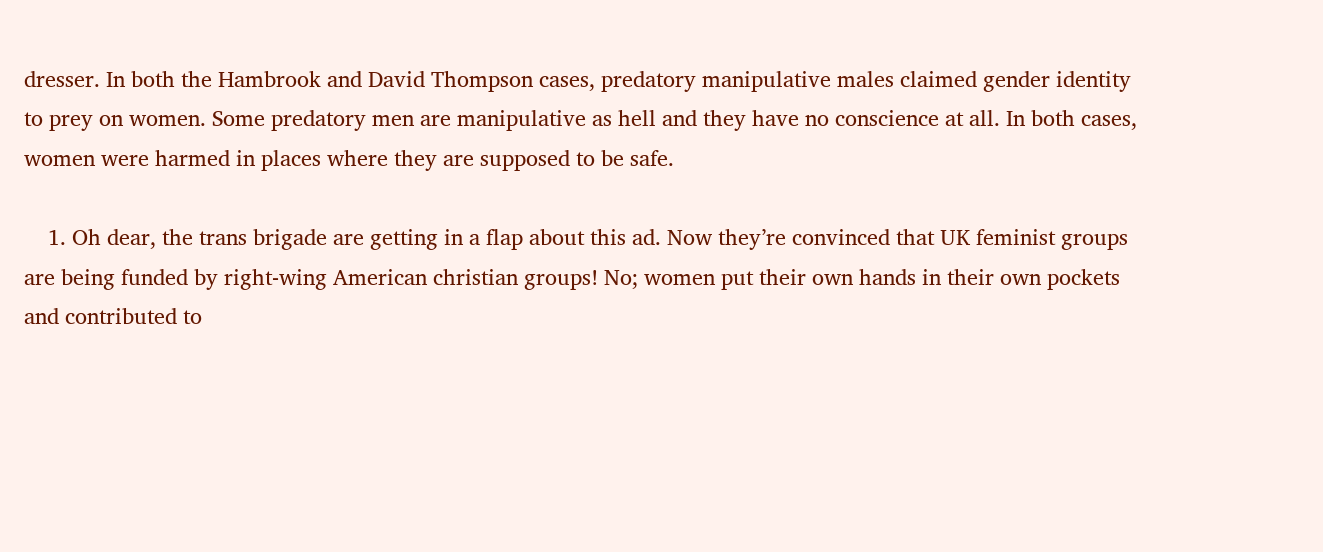dresser. In both the Hambrook and David Thompson cases, predatory manipulative males claimed gender identity to prey on women. Some predatory men are manipulative as hell and they have no conscience at all. In both cases, women were harmed in places where they are supposed to be safe.

    1. Oh dear, the trans brigade are getting in a flap about this ad. Now they’re convinced that UK feminist groups are being funded by right-wing American christian groups! No; women put their own hands in their own pockets and contributed to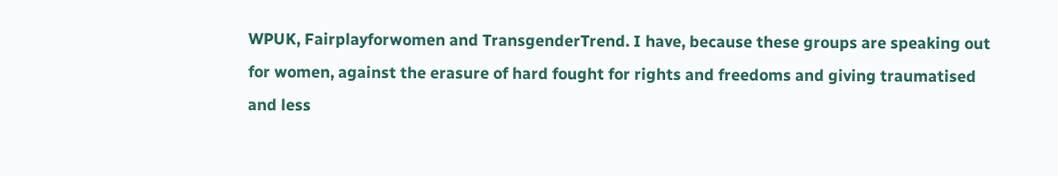WPUK, Fairplayforwomen and TransgenderTrend. I have, because these groups are speaking out for women, against the erasure of hard fought for rights and freedoms and giving traumatised and less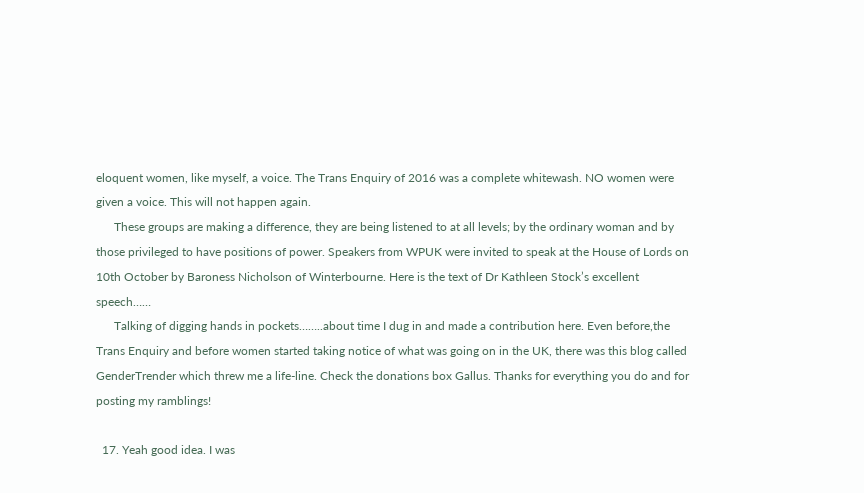eloquent women, like myself, a voice. The Trans Enquiry of 2016 was a complete whitewash. NO women were given a voice. This will not happen again.
      These groups are making a difference, they are being listened to at all levels; by the ordinary woman and by those privileged to have positions of power. Speakers from WPUK were invited to speak at the House of Lords on 10th October by Baroness Nicholson of Winterbourne. Here is the text of Dr Kathleen Stock’s excellent speech……
      Talking of digging hands in pockets……..about time I dug in and made a contribution here. Even before,the Trans Enquiry and before women started taking notice of what was going on in the UK, there was this blog called GenderTrender which threw me a life-line. Check the donations box Gallus. Thanks for everything you do and for posting my ramblings!

  17. Yeah good idea. I was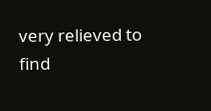very relieved to find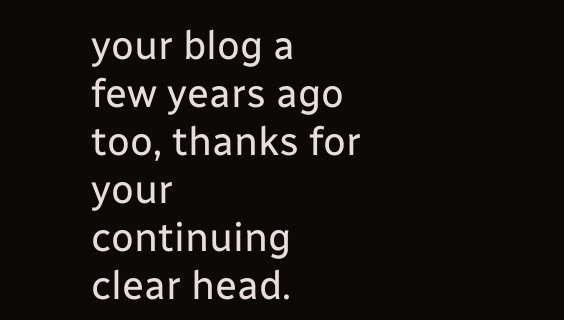your blog a few years ago too, thanks for your continuing clear head.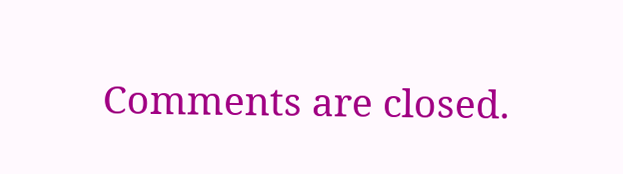Comments are closed.